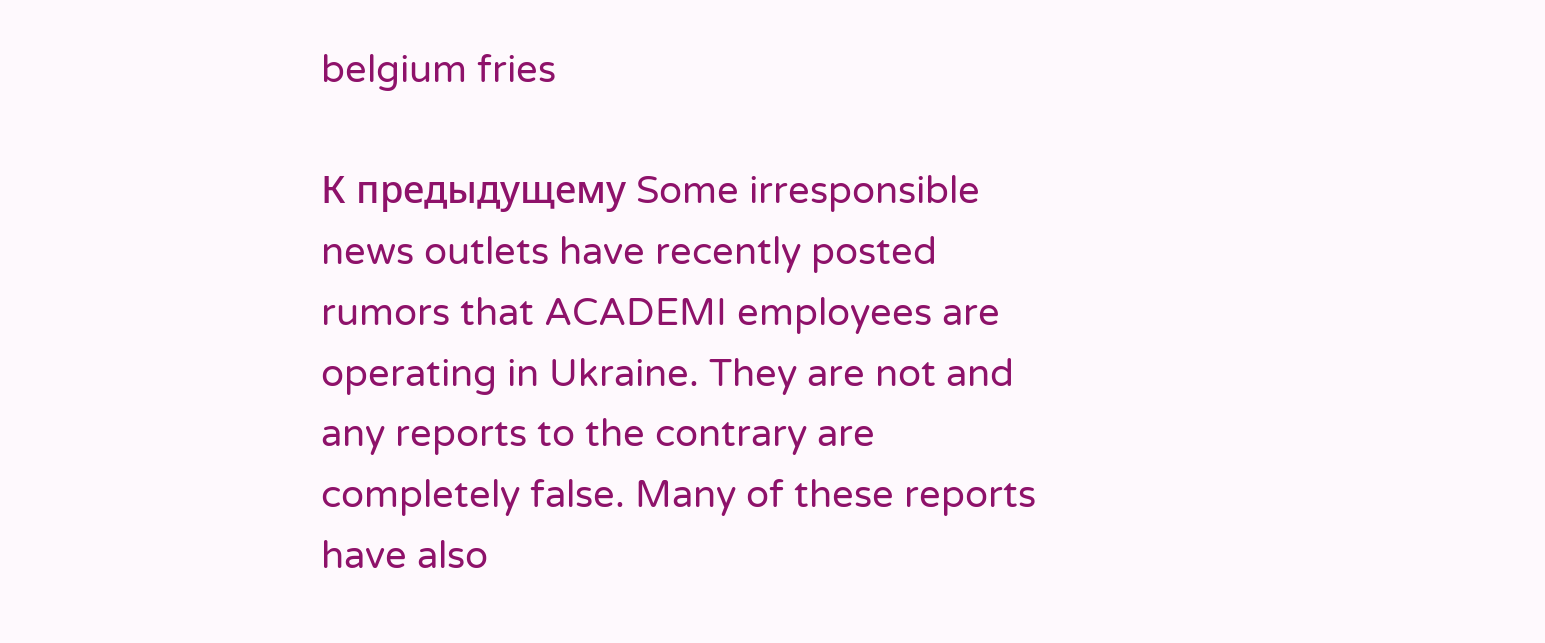belgium fries

К предыдущему Some irresponsible news outlets have recently posted rumors that ACADEMI employees are operating in Ukraine. They are not and any reports to the contrary are completely false. Many of these reports have also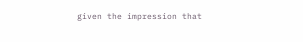given the impression that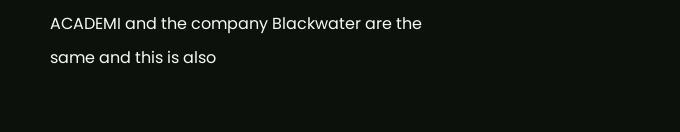ACADEMI and the company Blackwater are the same and this is also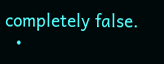completely false.
  •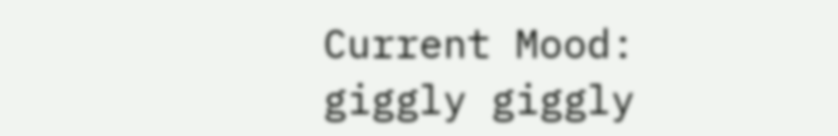Current Mood: giggly giggly